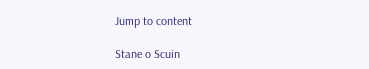Jump to content

Stane o Scuin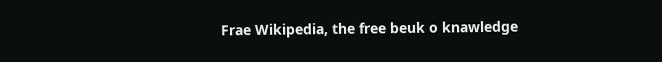Frae Wikipedia, the free beuk o knawledge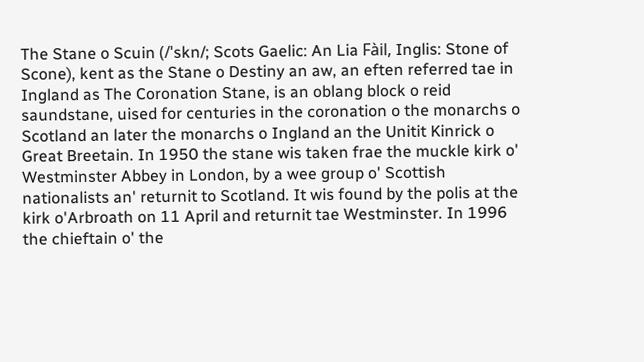The Stane o Scuin (/ˈskn/; Scots Gaelic: An Lia Fàil, Inglis: Stone of Scone), kent as the Stane o Destiny an aw, an eften referred tae in Ingland as The Coronation Stane, is an oblang block o reid saundstane, uised for centuries in the coronation o the monarchs o Scotland an later the monarchs o Ingland an the Unitit Kinrick o Great Breetain. In 1950 the stane wis taken frae the muckle kirk o' Westminster Abbey in London, by a wee group o' Scottish nationalists an' returnit to Scotland. It wis found by the polis at the kirk o'Arbroath on 11 April and returnit tae Westminster. In 1996 the chieftain o' the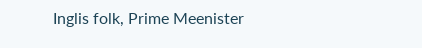Inglis folk, Prime Meenister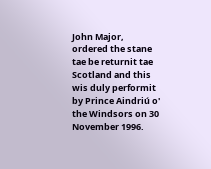John Major, ordered the stane tae be returnit tae Scotland and this wis duly performit by Prince Aindriú o' the Windsors on 30 November 1996.